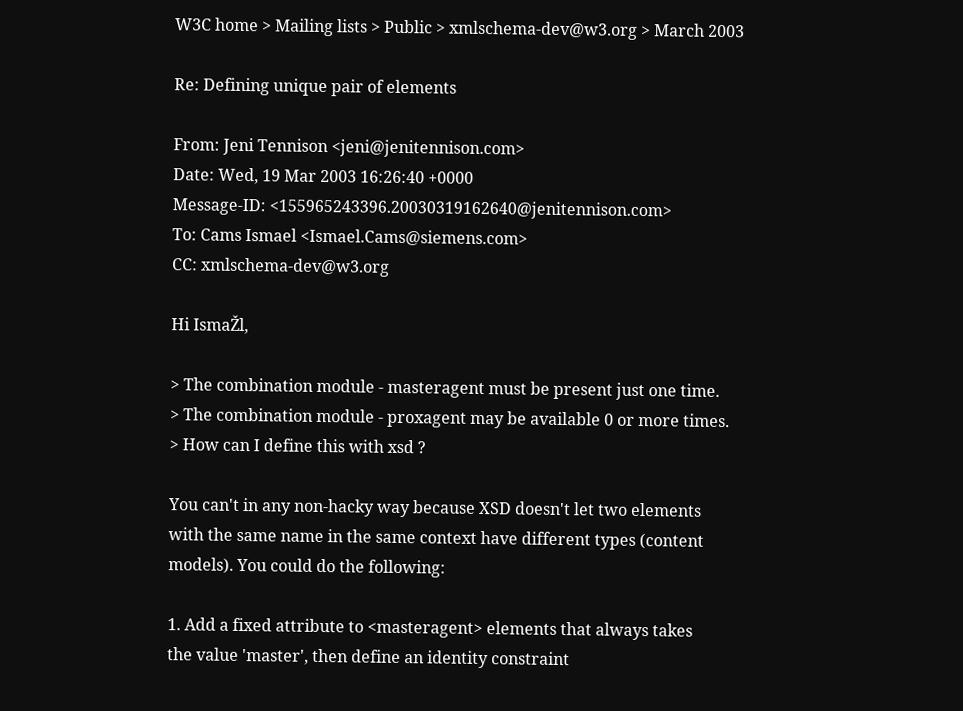W3C home > Mailing lists > Public > xmlschema-dev@w3.org > March 2003

Re: Defining unique pair of elements

From: Jeni Tennison <jeni@jenitennison.com>
Date: Wed, 19 Mar 2003 16:26:40 +0000
Message-ID: <155965243396.20030319162640@jenitennison.com>
To: Cams Ismael <Ismael.Cams@siemens.com>
CC: xmlschema-dev@w3.org

Hi IsmaŽl,

> The combination module - masteragent must be present just one time.
> The combination module - proxagent may be available 0 or more times.
> How can I define this with xsd ?

You can't in any non-hacky way because XSD doesn't let two elements
with the same name in the same context have different types (content
models). You could do the following:

1. Add a fixed attribute to <masteragent> elements that always takes
the value 'master', then define an identity constraint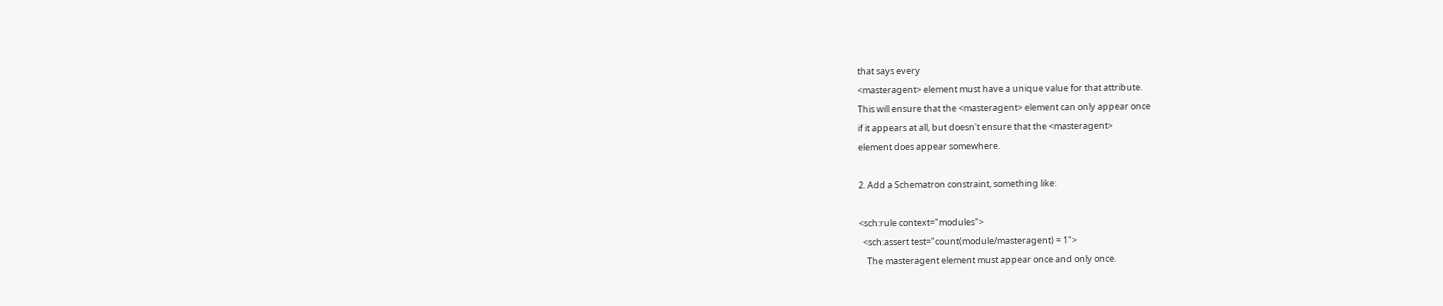that says every
<masteragent> element must have a unique value for that attribute.
This will ensure that the <masteragent> element can only appear once
if it appears at all, but doesn't ensure that the <masteragent>
element does appear somewhere.

2. Add a Schematron constraint, something like:

<sch:rule context="modules">
  <sch:assert test="count(module/masteragent) = 1">
    The masteragent element must appear once and only once.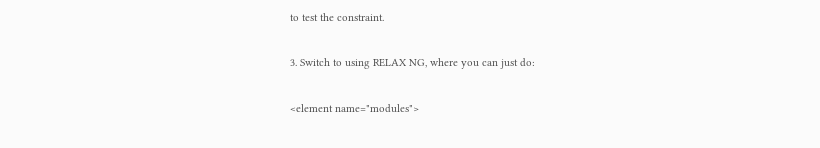to test the constraint.

3. Switch to using RELAX NG, where you can just do:

<element name="modules">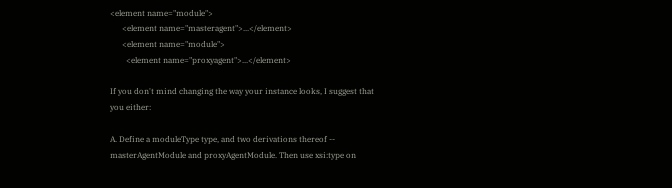<element name="module">
      <element name="masteragent">...</element>
      <element name="module">
        <element name="proxyagent">...</element>

If you don't mind changing the way your instance looks, I suggest that
you either:

A. Define a moduleType type, and two derivations thereof --
masterAgentModule and proxyAgentModule. Then use xsi:type on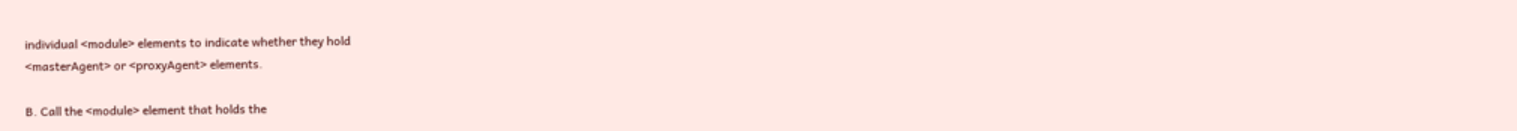individual <module> elements to indicate whether they hold
<masterAgent> or <proxyAgent> elements.

B. Call the <module> element that holds the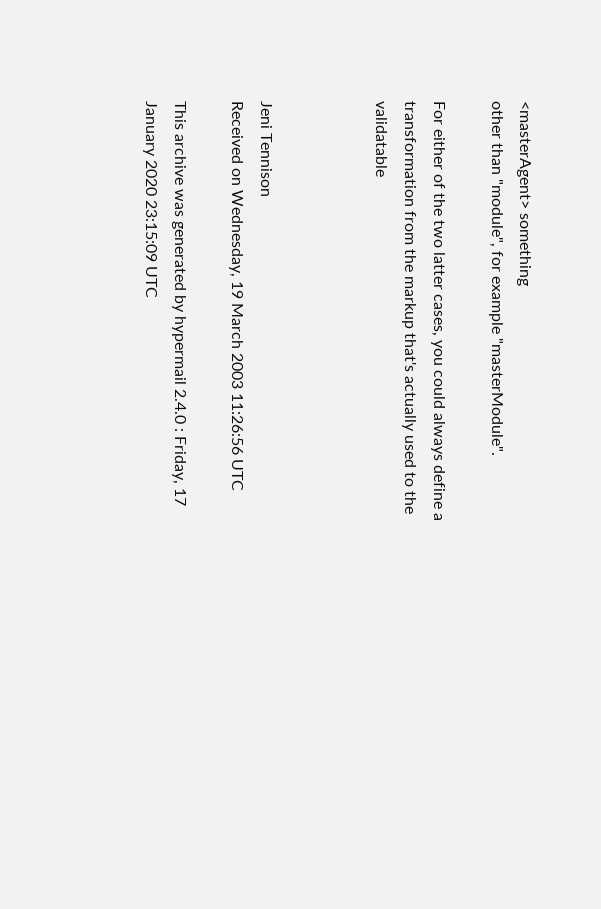<masterAgent> something
other than "module", for example "masterModule".

For either of the two latter cases, you could always define a
transformation from the markup that's actually used to the validatable



Jeni Tennison
Received on Wednesday, 19 March 2003 11:26:56 UTC

This archive was generated by hypermail 2.4.0 : Friday, 17 January 2020 23:15:09 UTC